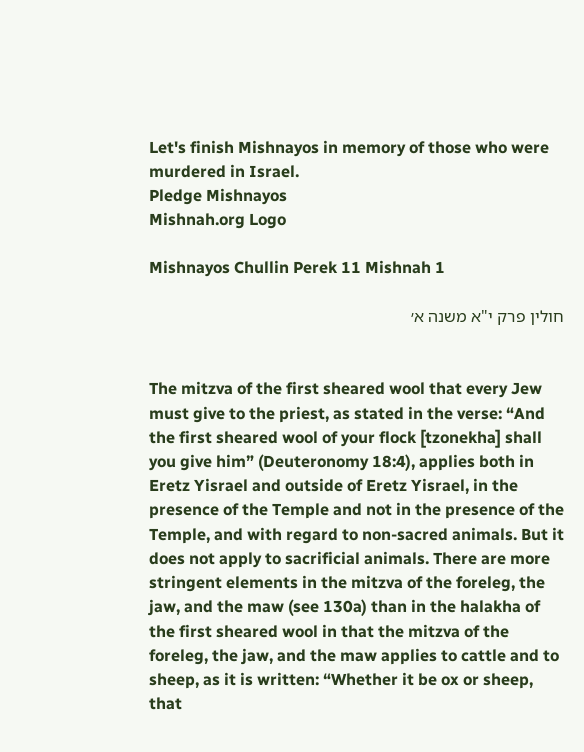Let's finish Mishnayos in memory of those who were murdered in Israel.
Pledge Mishnayos
Mishnah.org Logo

Mishnayos Chullin Perek 11 Mishnah 1

חולין פרק י"א משנה א׳


The mitzva of the first sheared wool that every Jew must give to the priest, as stated in the verse: “And the first sheared wool of your flock [tzonekha] shall you give him” (Deuteronomy 18:4), applies both in Eretz Yisrael and outside of Eretz Yisrael, in the presence of the Temple and not in the presence of the Temple, and with regard to non-sacred animals. But it does not apply to sacrificial animals. There are more stringent elements in the mitzva of the foreleg, the jaw, and the maw (see 130a) than in the halakha of the first sheared wool in that the mitzva of the foreleg, the jaw, and the maw applies to cattle and to sheep, as it is written: “Whether it be ox or sheep, that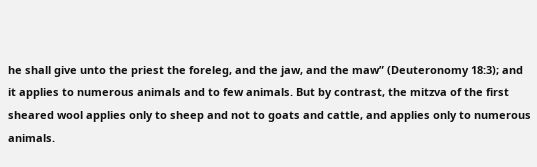he shall give unto the priest the foreleg, and the jaw, and the maw” (Deuteronomy 18:3); and it applies to numerous animals and to few animals. But by contrast, the mitzva of the first sheared wool applies only to sheep and not to goats and cattle, and applies only to numerous animals.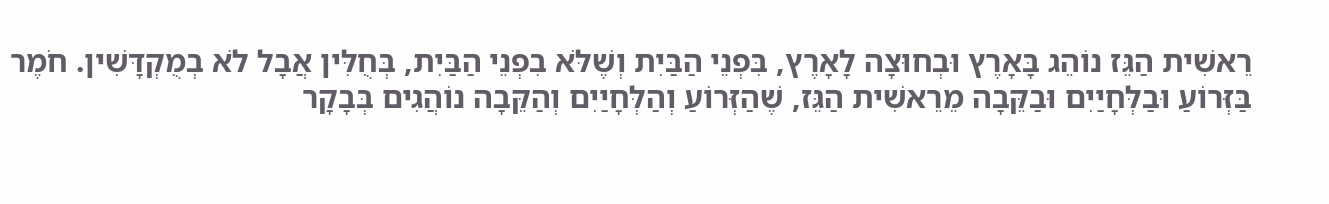רֵאשִׁית הַגֵּז נוֹהֵג בָּאָרֶץ וּבְחוּצָה לָאָרֶץ, בִּפְנֵי הַבַּיִת וְשֶׁלֹּא בִפְנֵי הַבַּיִת, בְּחֻלִּין אֲבָל לֹא בְמֻקְדָּשִׁין. חֹמֶר בַּזְּרוֹעַ וּבַלְּחָיַיִם וּבַקֵּבָה מֵרֵאשִׁית הַגֵּז, שֶׁהַזְּרוֹעַ וְהַלְּחָיַיִם וְהַקֵּבָה נוֹהֲגִים בְּבָקָר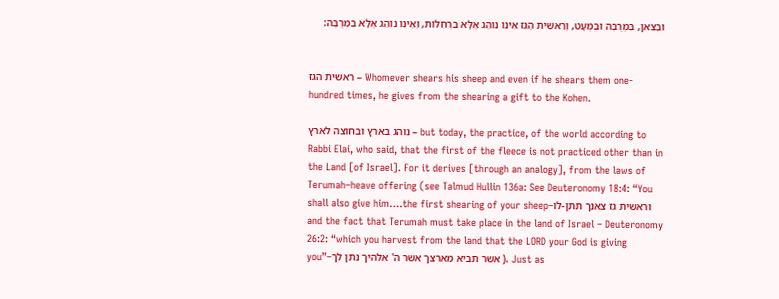וּבְצֹאן, בִּמְרֻבֶּה וּבְמֻעָט, וְרֵאשִׁית הַגֵּז אֵינוֹ נוֹהֵג אֶלָּא בִרְחֵלוֹת, וְאֵינוֹ נוֹהֵג אֶלָּא בִמְרֻבֶּה:


ראשית הגז – Whomever shears his sheep and even if he shears them one-hundred times, he gives from the shearing a gift to the Kohen.

נוהג בארץ ובחוצה לארץ – but today, the practice, of the world according to Rabbi Elai, who said, that the first of the fleece is not practiced other than in the Land [of Israel]. For it derives [through an analogy], from the laws of Terumah–heave offering (see Talmud Hullin 136a: See Deuteronomy 18:4: “You shall also give him….the first shearing of your sheep–וראשית גז צאנך תתן-לו and the fact that Terumah must take place in the land of Israel – Deuteronomy 26:2: “which you harvest from the land that the LORD your God is giving you”–אשר תביא מארצך אשר ה' אלהיך נתן לך ). Just as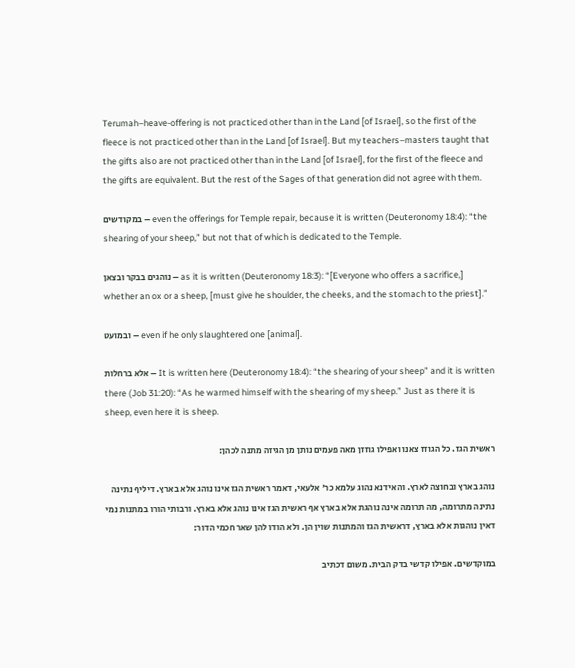Terumah–heave-offering is not practiced other than in the Land [of Israel], so the first of the fleece is not practiced other than in the Land [of Israel]. But my teachers–masters taught that the gifts also are not practiced other than in the Land [of Israel], for the first of the fleece and the gifts are equivalent. But the rest of the Sages of that generation did not agree with them.

במקודשים – even the offerings for Temple repair, because it is written (Deuteronomy 18:4): “the shearing of your sheep,” but not that of which is dedicated to the Temple.

נוהגים בבקר ובצאן – as it is written (Deuteronomy 18:3): “[Everyone who offers a sacrifice,] whether an ox or a sheep, [must give he shoulder, the cheeks, and the stomach to the priest].”

ובמועט – even if he only slaughtered one [animal].

אלא ברחלות – It is written here (Deuteronomy 18:4): “the shearing of your sheep” and it is written there (Job 31:20): “As he warmed himself with the shearing of my sheep.” Just as there it is sheep, even here it is sheep.

ראשית הגז. כל הגוזז צאנו ואפילו גוזזן מאה פעמים נותן מן הגיזה מתנה לכהן:

נוהג בארץ ובחוצה לארץ. והאידנא נהוג עלמא כר׳ אלעאי, דאמר ראשית הגז אינו נוהג אלא בארץ. דיליף נתינה נתינה מתרומה, מה תרומה אינה נוהגת אלא בארץ אף ראשית הגז אינו נוהג אלא בארץ. ורבותי הורו במתנות נמי דאין נוהגות אלא בארץ, דראשית הגז והמתנות שוין הן. ולא הודו להן שאר חכמי הדור:

במוקדשים. אפילו קדשי בדק הבית. משום דכתיב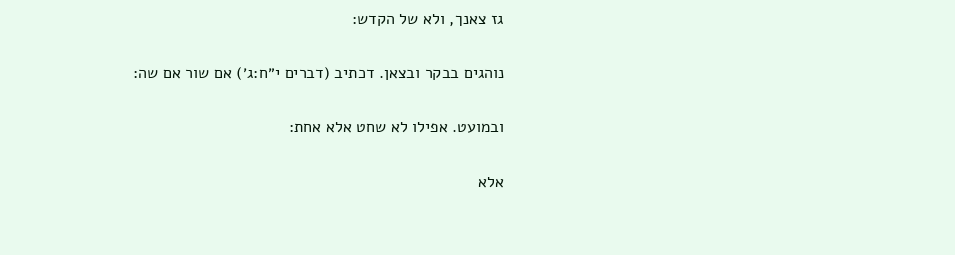גז צאנך, ולא של הקדש:

נוהגים בבקר ובצאן. דכתיב (דברים י״ח:ג׳) אם שור אם שה:

ובמועט. אפילו לא שחט אלא אחת:

אלא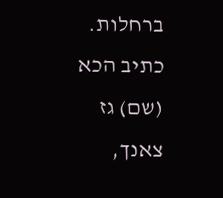ברחלות. כתיב הכא (שם) גז צאנך,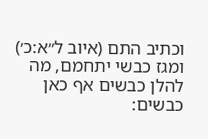וכתיב התם (איוב ל״א:כ׳) ומגז כבשי יתחמם, מה להלן כבשים אף כאן כבשים: